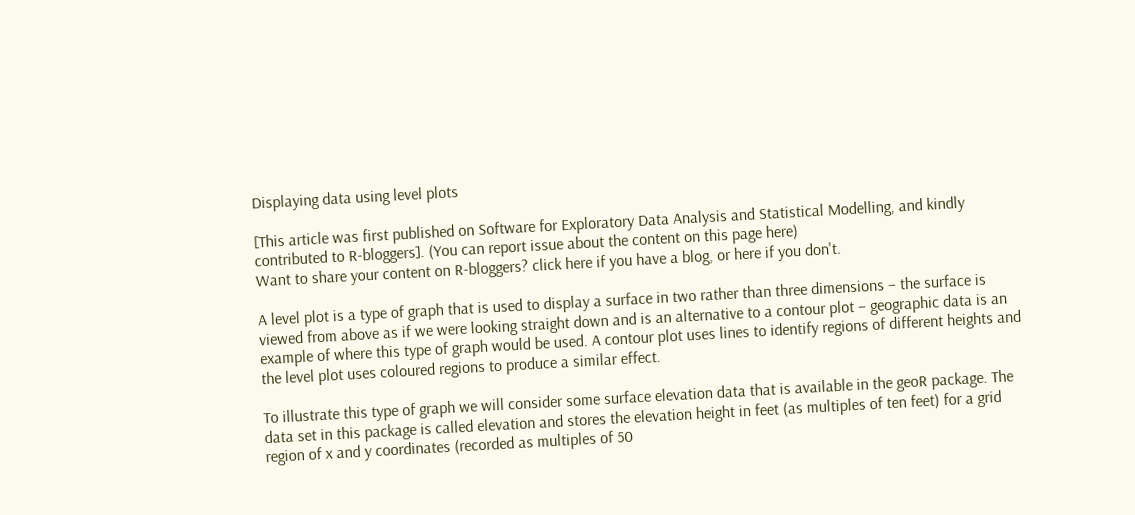Displaying data using level plots

[This article was first published on Software for Exploratory Data Analysis and Statistical Modelling, and kindly contributed to R-bloggers]. (You can report issue about the content on this page here)
Want to share your content on R-bloggers? click here if you have a blog, or here if you don't.

A level plot is a type of graph that is used to display a surface in two rather than three dimensions – the surface is viewed from above as if we were looking straight down and is an alternative to a contour plot – geographic data is an example of where this type of graph would be used. A contour plot uses lines to identify regions of different heights and the level plot uses coloured regions to produce a similar effect.

To illustrate this type of graph we will consider some surface elevation data that is available in the geoR package. The data set in this package is called elevation and stores the elevation height in feet (as multiples of ten feet) for a grid region of x and y coordinates (recorded as multiples of 50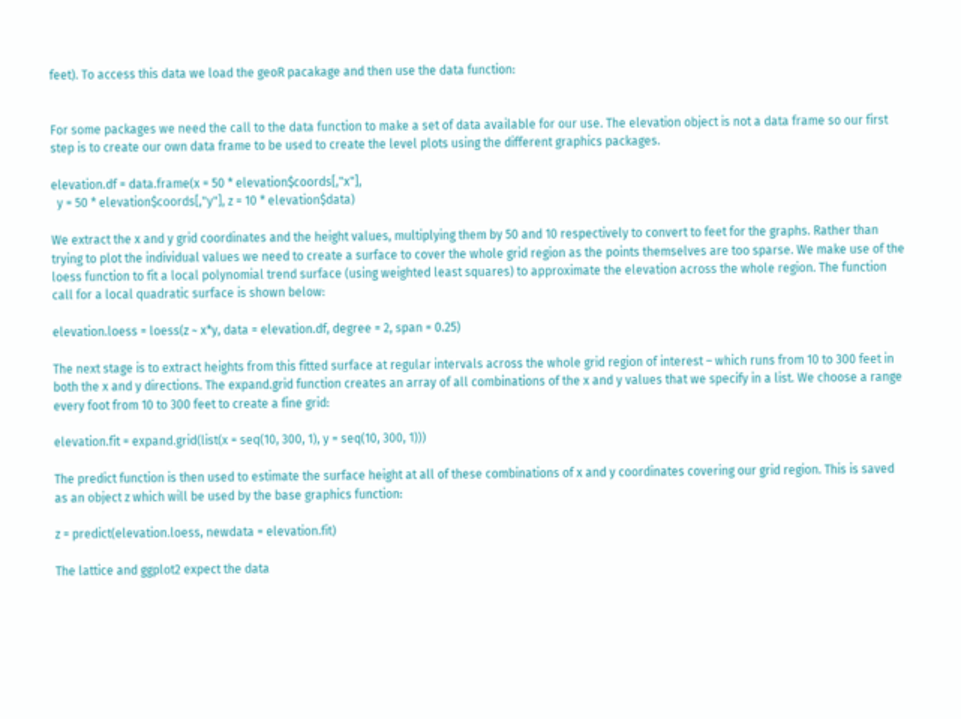feet). To access this data we load the geoR pacakage and then use the data function:


For some packages we need the call to the data function to make a set of data available for our use. The elevation object is not a data frame so our first step is to create our own data frame to be used to create the level plots using the different graphics packages.

elevation.df = data.frame(x = 50 * elevation$coords[,"x"],
  y = 50 * elevation$coords[,"y"], z = 10 * elevation$data)

We extract the x and y grid coordinates and the height values, multiplying them by 50 and 10 respectively to convert to feet for the graphs. Rather than trying to plot the individual values we need to create a surface to cover the whole grid region as the points themselves are too sparse. We make use of the loess function to fit a local polynomial trend surface (using weighted least squares) to approximate the elevation across the whole region. The function call for a local quadratic surface is shown below:

elevation.loess = loess(z ~ x*y, data = elevation.df, degree = 2, span = 0.25)

The next stage is to extract heights from this fitted surface at regular intervals across the whole grid region of interest – which runs from 10 to 300 feet in both the x and y directions. The expand.grid function creates an array of all combinations of the x and y values that we specify in a list. We choose a range every foot from 10 to 300 feet to create a fine grid:

elevation.fit = expand.grid(list(x = seq(10, 300, 1), y = seq(10, 300, 1)))

The predict function is then used to estimate the surface height at all of these combinations of x and y coordinates covering our grid region. This is saved as an object z which will be used by the base graphics function:

z = predict(elevation.loess, newdata = elevation.fit)

The lattice and ggplot2 expect the data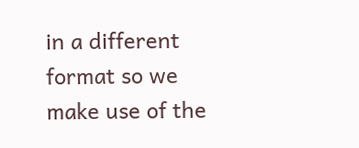in a different format so we make use of the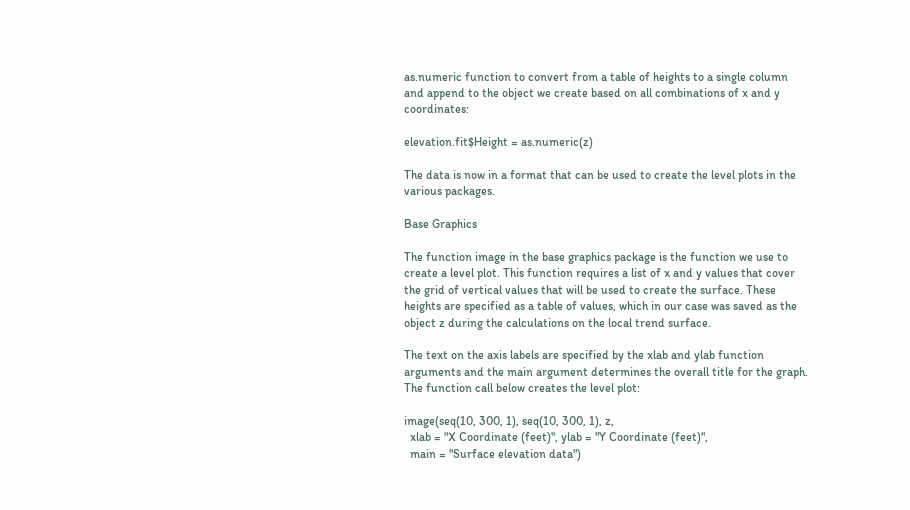as.numeric function to convert from a table of heights to a single column and append to the object we create based on all combinations of x and y coordinates:

elevation.fit$Height = as.numeric(z)

The data is now in a format that can be used to create the level plots in the various packages.

Base Graphics

The function image in the base graphics package is the function we use to create a level plot. This function requires a list of x and y values that cover the grid of vertical values that will be used to create the surface. These heights are specified as a table of values, which in our case was saved as the object z during the calculations on the local trend surface.

The text on the axis labels are specified by the xlab and ylab function arguments and the main argument determines the overall title for the graph. The function call below creates the level plot:

image(seq(10, 300, 1), seq(10, 300, 1), z,
  xlab = "X Coordinate (feet)", ylab = "Y Coordinate (feet)",
  main = "Surface elevation data")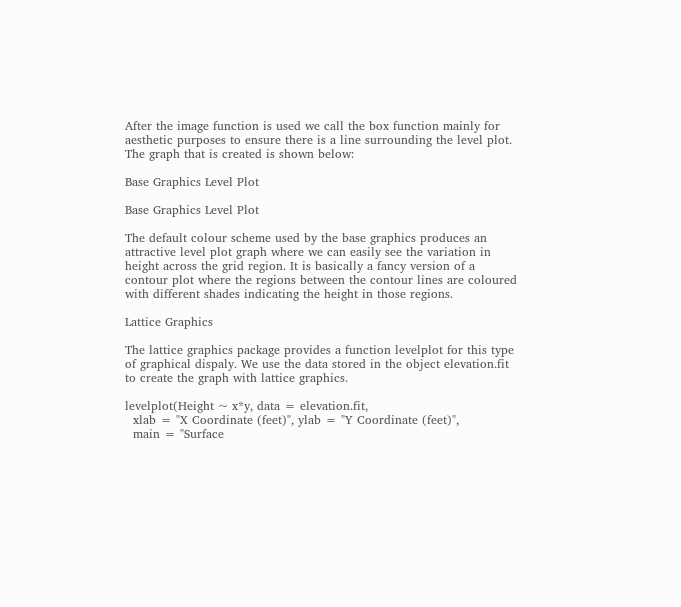After the image function is used we call the box function mainly for aesthetic purposes to ensure there is a line surrounding the level plot. The graph that is created is shown below:

Base Graphics Level Plot

Base Graphics Level Plot

The default colour scheme used by the base graphics produces an attractive level plot graph where we can easily see the variation in height across the grid region. It is basically a fancy version of a contour plot where the regions between the contour lines are coloured with different shades indicating the height in those regions.

Lattice Graphics

The lattice graphics package provides a function levelplot for this type of graphical dispaly. We use the data stored in the object elevation.fit to create the graph with lattice graphics.

levelplot(Height ~ x*y, data = elevation.fit,
  xlab = "X Coordinate (feet)", ylab = "Y Coordinate (feet)",
  main = "Surface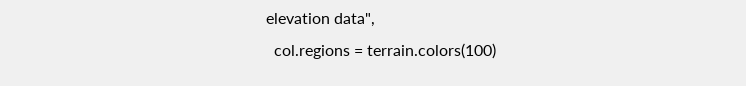elevation data",
  col.regions = terrain.colors(100)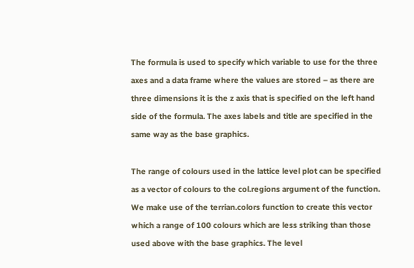The formula is used to specify which variable to use for the three axes and a data frame where the values are stored – as there are three dimensions it is the z axis that is specified on the left hand side of the formula. The axes labels and title are specified in the same way as the base graphics.

The range of colours used in the lattice level plot can be specified as a vector of colours to the col.regions argument of the function. We make use of the terrian.colors function to create this vector which a range of 100 colours which are less striking than those used above with the base graphics. The level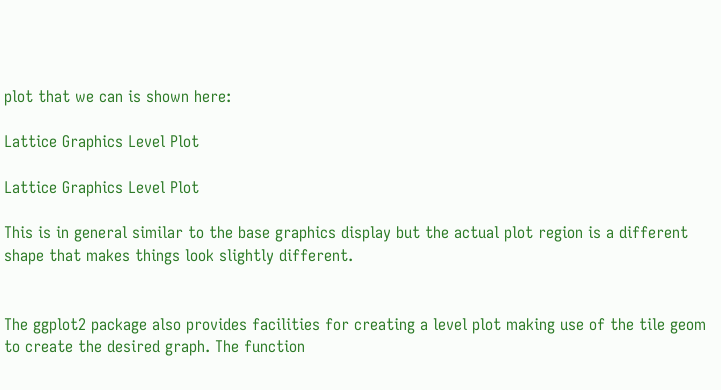plot that we can is shown here:

Lattice Graphics Level Plot

Lattice Graphics Level Plot

This is in general similar to the base graphics display but the actual plot region is a different shape that makes things look slightly different.


The ggplot2 package also provides facilities for creating a level plot making use of the tile geom to create the desired graph. The function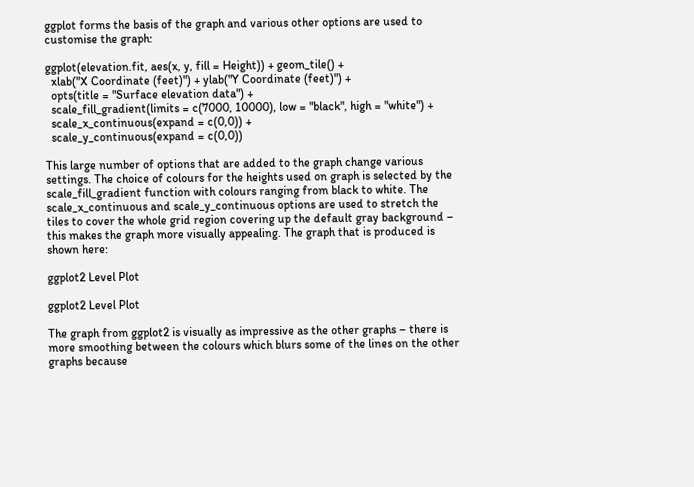ggplot forms the basis of the graph and various other options are used to customise the graph:

ggplot(elevation.fit, aes(x, y, fill = Height)) + geom_tile() +
  xlab("X Coordinate (feet)") + ylab("Y Coordinate (feet)") +
  opts(title = "Surface elevation data") +
  scale_fill_gradient(limits = c(7000, 10000), low = "black", high = "white") +
  scale_x_continuous(expand = c(0,0)) +
  scale_y_continuous(expand = c(0,0))

This large number of options that are added to the graph change various settings. The choice of colours for the heights used on graph is selected by the scale_fill_gradient function with colours ranging from black to white. The scale_x_continuous and scale_y_continuous options are used to stretch the tiles to cover the whole grid region covering up the default gray background – this makes the graph more visually appealing. The graph that is produced is shown here:

ggplot2 Level Plot

ggplot2 Level Plot

The graph from ggplot2 is visually as impressive as the other graphs – there is more smoothing between the colours which blurs some of the lines on the other graphs because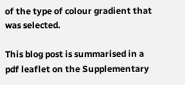of the type of colour gradient that was selected.

This blog post is summarised in a pdf leaflet on the Supplementary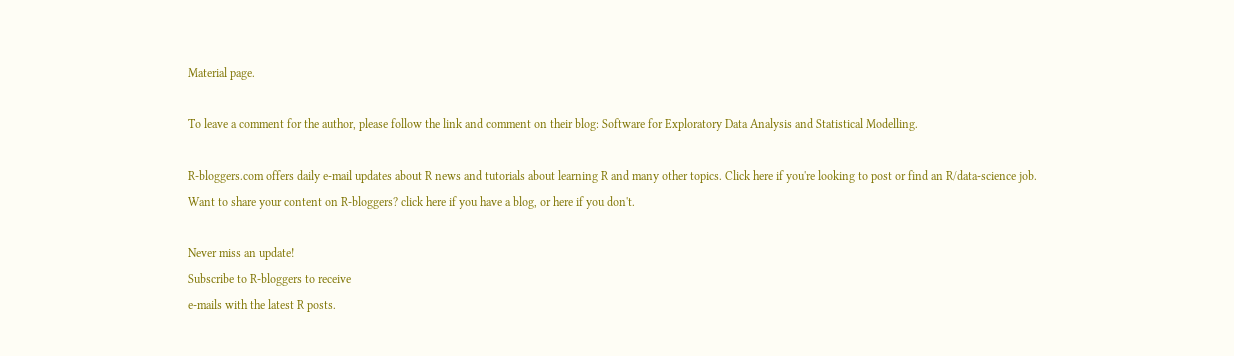Material page.

To leave a comment for the author, please follow the link and comment on their blog: Software for Exploratory Data Analysis and Statistical Modelling.

R-bloggers.com offers daily e-mail updates about R news and tutorials about learning R and many other topics. Click here if you're looking to post or find an R/data-science job.
Want to share your content on R-bloggers? click here if you have a blog, or here if you don't.

Never miss an update!
Subscribe to R-bloggers to receive
e-mails with the latest R posts.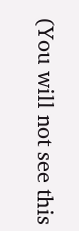(You will not see this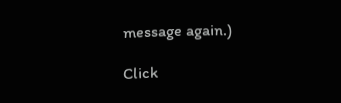message again.)

Click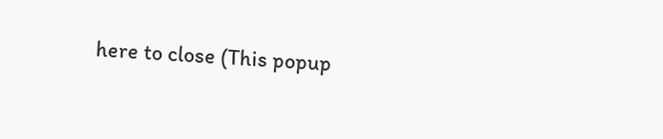here to close (This popup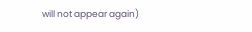will not appear again)